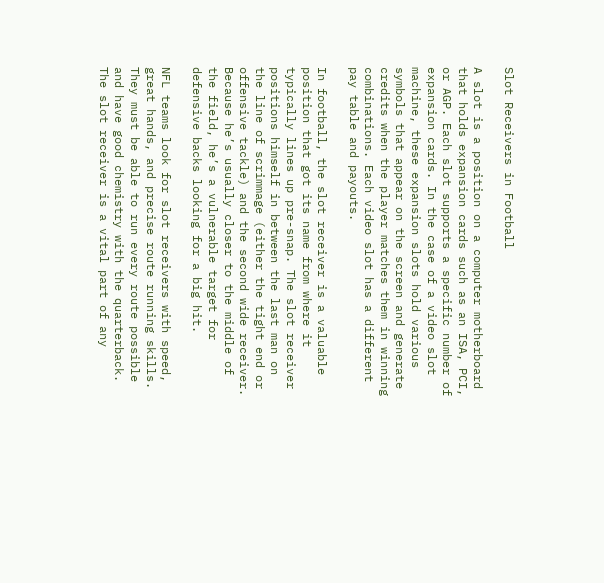Slot Receivers in Football

A slot is a position on a computer motherboard that holds expansion cards such as an ISA, PCI, or AGP. Each slot supports a specific number of expansion cards. In the case of a video slot machine, these expansion slots hold various symbols that appear on the screen and generate credits when the player matches them in winning combinations. Each video slot has a different pay table and payouts.

In football, the slot receiver is a valuable position that got its name from where it typically lines up pre-snap. The slot receiver positions himself in between the last man on the line of scrimmage (either the tight end or offensive tackle) and the second wide receiver. Because he’s usually closer to the middle of the field, he’s a vulnerable target for defensive backs looking for a big hit.

NFL teams look for slot receivers with speed, great hands, and precise route running skills. They must be able to run every route possible and have good chemistry with the quarterback. The slot receiver is a vital part of any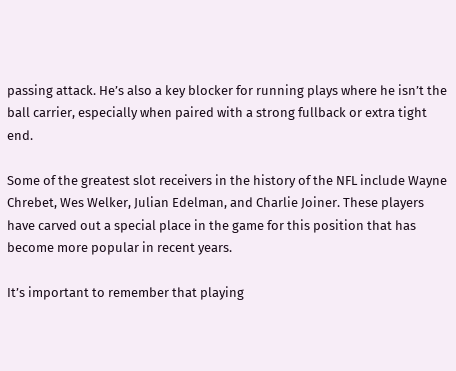passing attack. He’s also a key blocker for running plays where he isn’t the ball carrier, especially when paired with a strong fullback or extra tight end.

Some of the greatest slot receivers in the history of the NFL include Wayne Chrebet, Wes Welker, Julian Edelman, and Charlie Joiner. These players have carved out a special place in the game for this position that has become more popular in recent years.

It’s important to remember that playing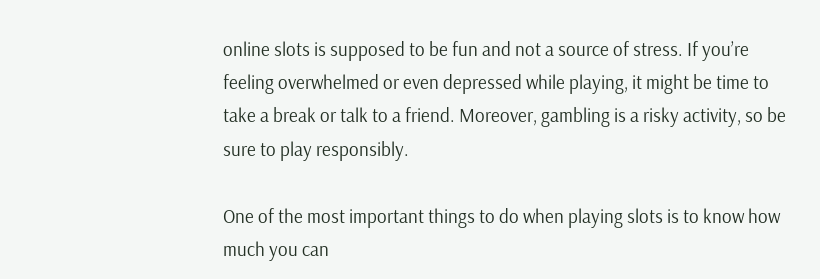online slots is supposed to be fun and not a source of stress. If you’re feeling overwhelmed or even depressed while playing, it might be time to take a break or talk to a friend. Moreover, gambling is a risky activity, so be sure to play responsibly.

One of the most important things to do when playing slots is to know how much you can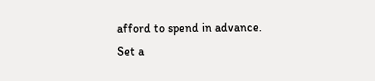afford to spend in advance. Set a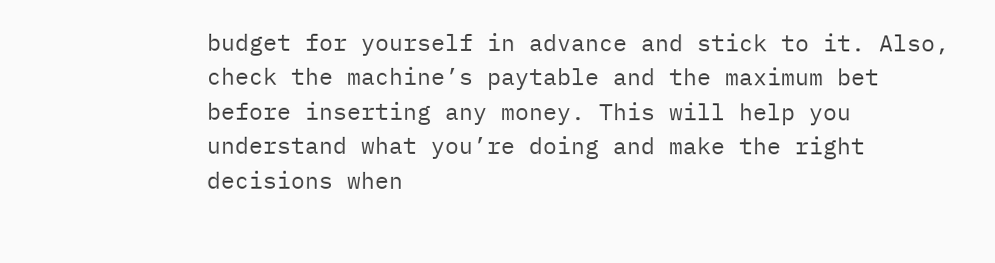budget for yourself in advance and stick to it. Also, check the machine’s paytable and the maximum bet before inserting any money. This will help you understand what you’re doing and make the right decisions when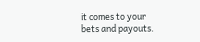it comes to your bets and payouts.